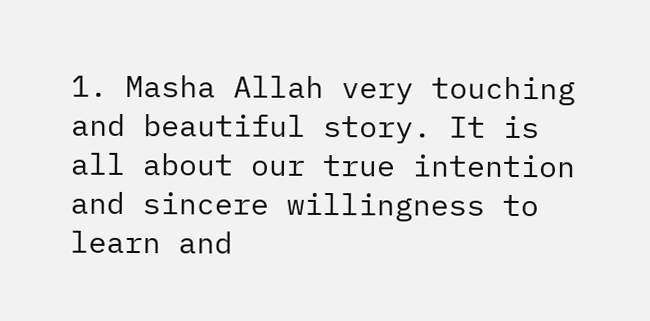1. Masha Allah very touching and beautiful story. It is all about our true intention and sincere willingness to learn and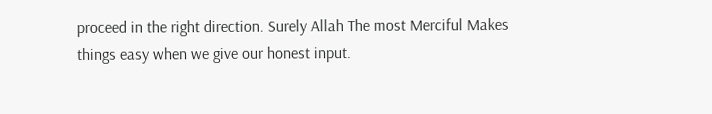proceed in the right direction. Surely Allah The most Merciful Makes things easy when we give our honest input.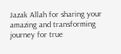Jazak Allah for sharing your amazing and transforming journey for true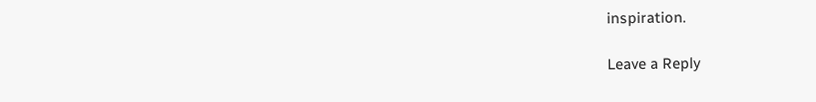inspiration.

Leave a Reply